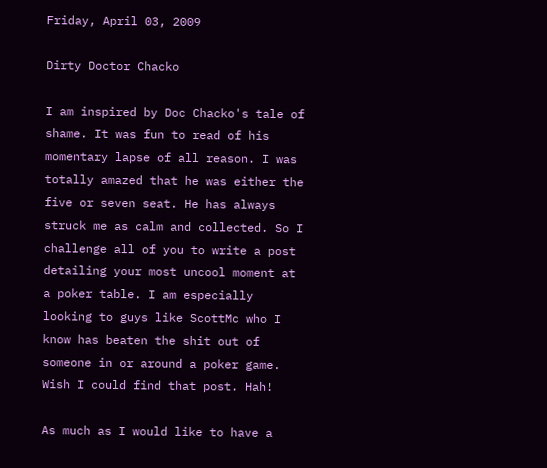Friday, April 03, 2009

Dirty Doctor Chacko

I am inspired by Doc Chacko's tale of shame. It was fun to read of his momentary lapse of all reason. I was totally amazed that he was either the five or seven seat. He has always struck me as calm and collected. So I challenge all of you to write a post detailing your most uncool moment at a poker table. I am especially looking to guys like ScottMc who I know has beaten the shit out of someone in or around a poker game. Wish I could find that post. Hah!

As much as I would like to have a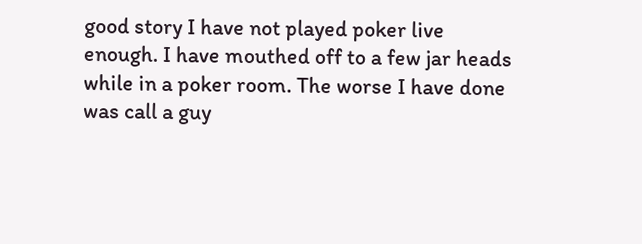good story I have not played poker live enough. I have mouthed off to a few jar heads while in a poker room. The worse I have done was call a guy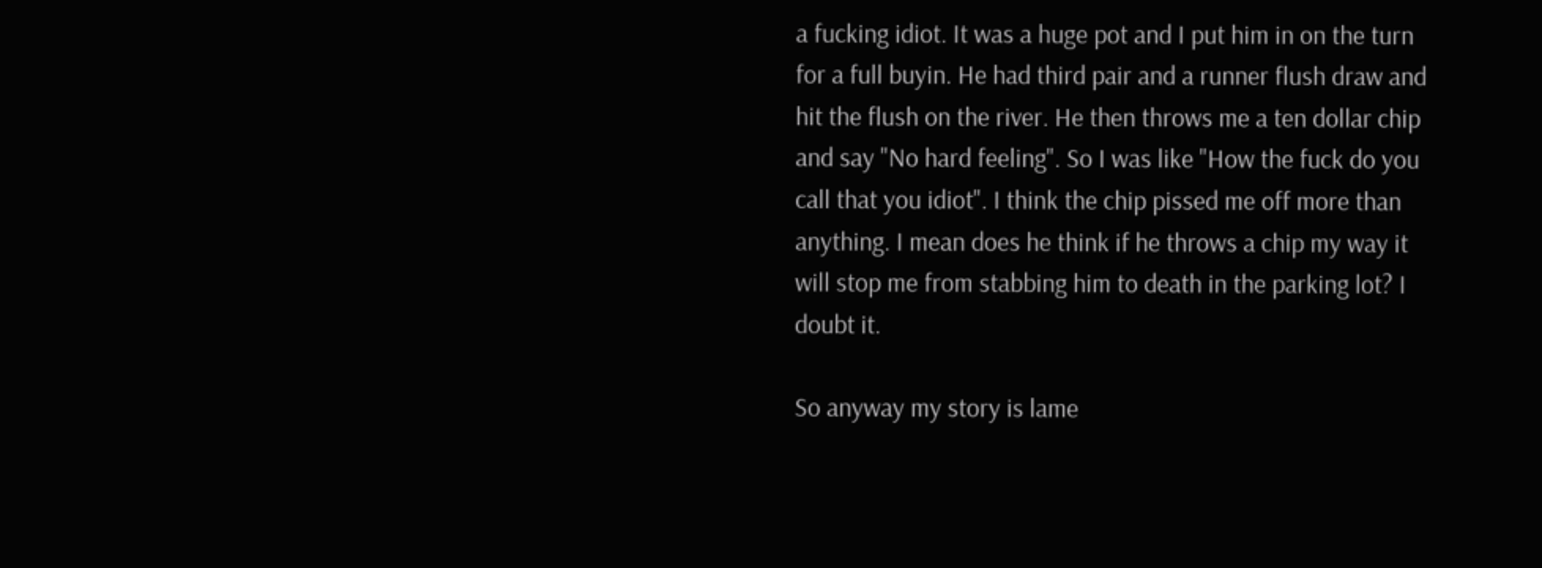a fucking idiot. It was a huge pot and I put him in on the turn for a full buyin. He had third pair and a runner flush draw and hit the flush on the river. He then throws me a ten dollar chip and say "No hard feeling". So I was like "How the fuck do you call that you idiot". I think the chip pissed me off more than anything. I mean does he think if he throws a chip my way it will stop me from stabbing him to death in the parking lot? I doubt it.

So anyway my story is lame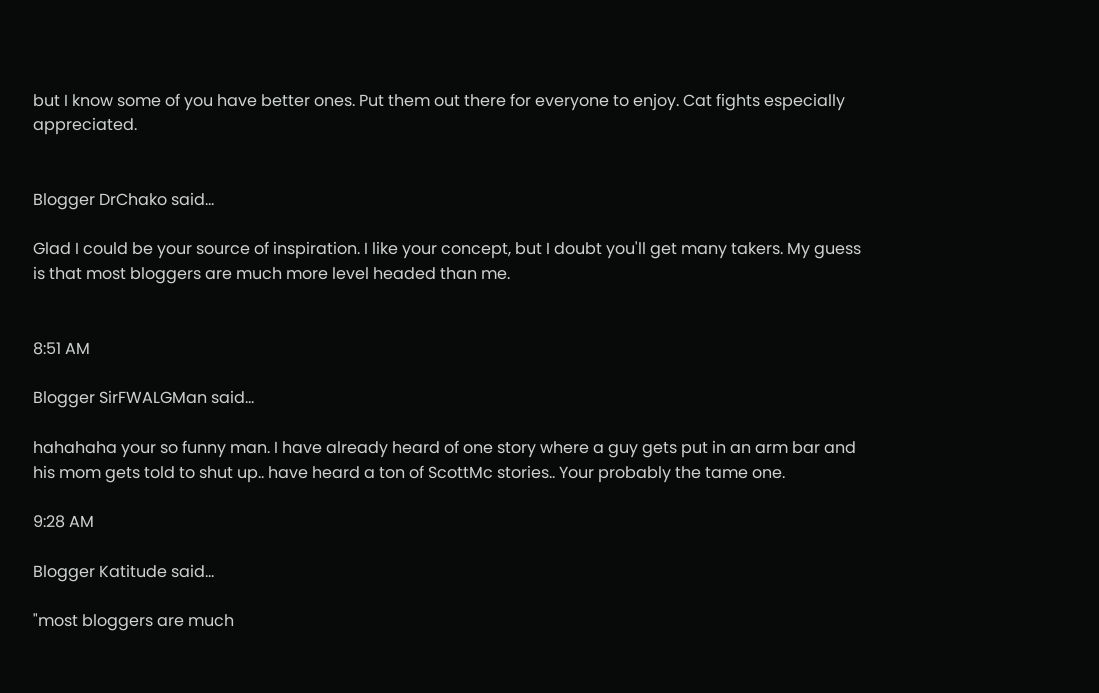but I know some of you have better ones. Put them out there for everyone to enjoy. Cat fights especially appreciated.


Blogger DrChako said...

Glad I could be your source of inspiration. I like your concept, but I doubt you'll get many takers. My guess is that most bloggers are much more level headed than me.


8:51 AM

Blogger SirFWALGMan said...

hahahaha your so funny man. I have already heard of one story where a guy gets put in an arm bar and his mom gets told to shut up.. have heard a ton of ScottMc stories.. Your probably the tame one.

9:28 AM

Blogger Katitude said...

"most bloggers are much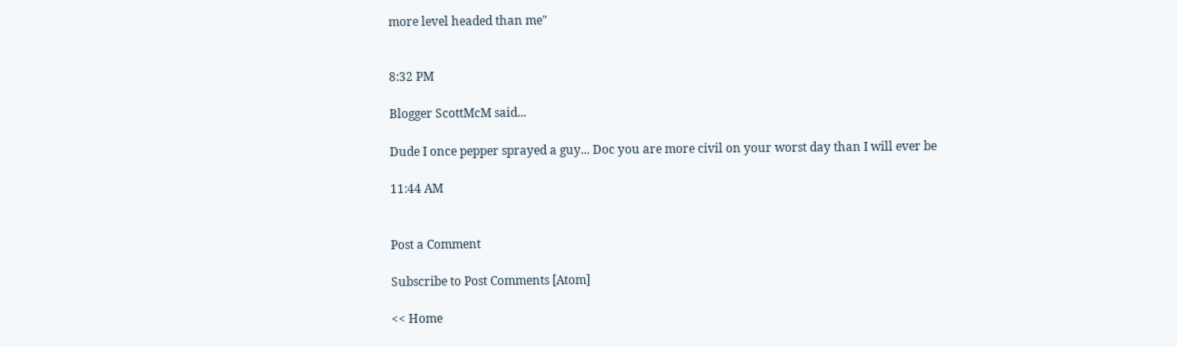more level headed than me"


8:32 PM

Blogger ScottMcM said...

Dude I once pepper sprayed a guy... Doc you are more civil on your worst day than I will ever be

11:44 AM


Post a Comment

Subscribe to Post Comments [Atom]

<< Home